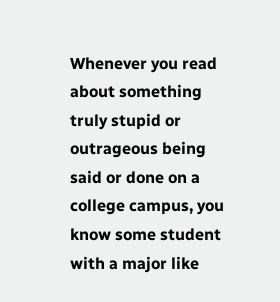Whenever you read about something truly stupid or outrageous being said or done on a college campus, you know some student with a major like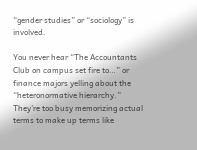“gender studies” or “sociology” is involved.

You never hear “The Accountants Club on campus set fire to…” or finance majors yelling about the “heteronormative hierarchy.” They’re too busy memorizing actual terms to make up terms like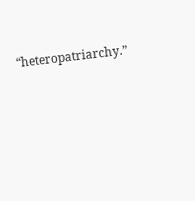“heteropatriarchy.”